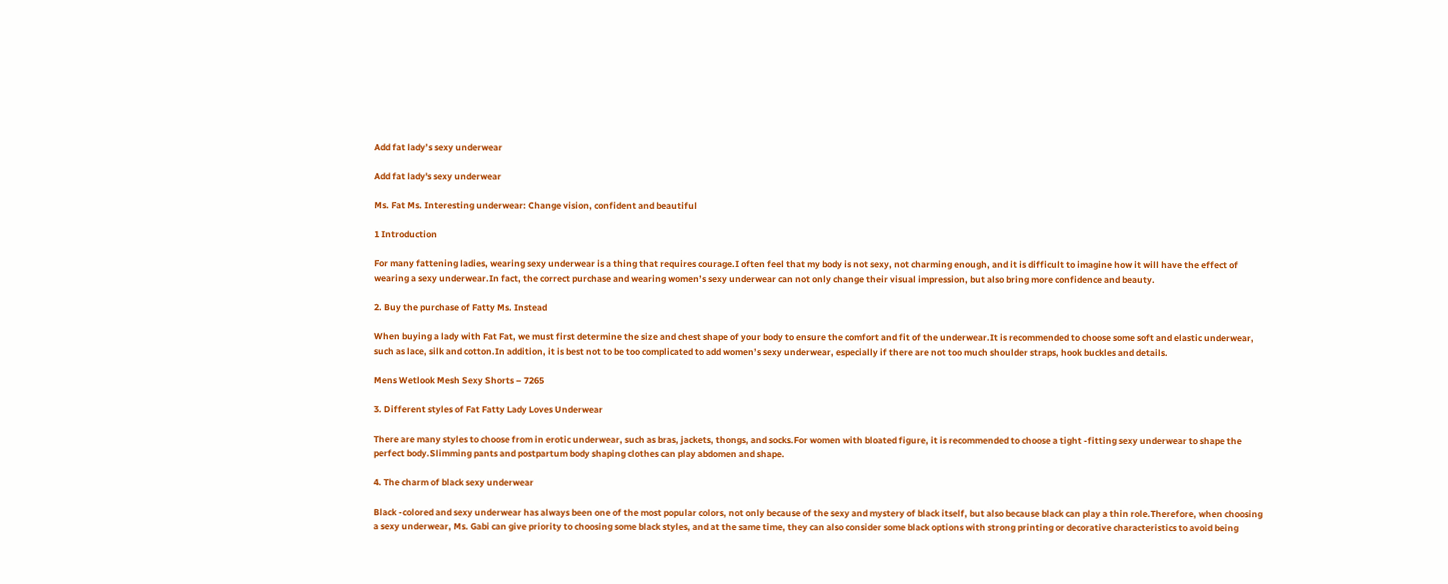Add fat lady’s sexy underwear

Add fat lady's sexy underwear

Ms. Fat Ms. Interesting underwear: Change vision, confident and beautiful

1 Introduction

For many fattening ladies, wearing sexy underwear is a thing that requires courage.I often feel that my body is not sexy, not charming enough, and it is difficult to imagine how it will have the effect of wearing a sexy underwear.In fact, the correct purchase and wearing women’s sexy underwear can not only change their visual impression, but also bring more confidence and beauty.

2. Buy the purchase of Fatty Ms. Instead

When buying a lady with Fat Fat, we must first determine the size and chest shape of your body to ensure the comfort and fit of the underwear.It is recommended to choose some soft and elastic underwear, such as lace, silk and cotton.In addition, it is best not to be too complicated to add women’s sexy underwear, especially if there are not too much shoulder straps, hook buckles and details.

Mens Wetlook Mesh Sexy Shorts – 7265

3. Different styles of Fat Fatty Lady Loves Underwear

There are many styles to choose from in erotic underwear, such as bras, jackets, thongs, and socks.For women with bloated figure, it is recommended to choose a tight -fitting sexy underwear to shape the perfect body.Slimming pants and postpartum body shaping clothes can play abdomen and shape.

4. The charm of black sexy underwear

Black -colored and sexy underwear has always been one of the most popular colors, not only because of the sexy and mystery of black itself, but also because black can play a thin role.Therefore, when choosing a sexy underwear, Ms. Gabi can give priority to choosing some black styles, and at the same time, they can also consider some black options with strong printing or decorative characteristics to avoid being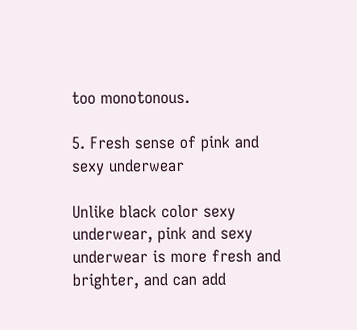too monotonous.

5. Fresh sense of pink and sexy underwear

Unlike black color sexy underwear, pink and sexy underwear is more fresh and brighter, and can add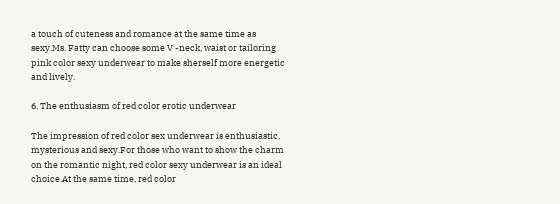a touch of cuteness and romance at the same time as sexy.Ms. Fatty can choose some V -neck, waist or tailoring pink color sexy underwear to make sherself more energetic and lively.

6. The enthusiasm of red color erotic underwear

The impression of red color sex underwear is enthusiastic, mysterious and sexy.For those who want to show the charm on the romantic night, red color sexy underwear is an ideal choice.At the same time, red color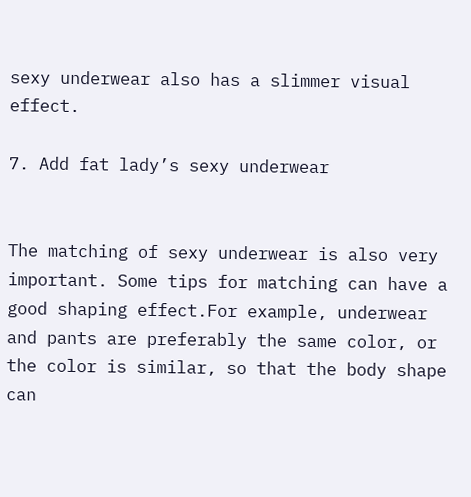sexy underwear also has a slimmer visual effect.

7. Add fat lady’s sexy underwear


The matching of sexy underwear is also very important. Some tips for matching can have a good shaping effect.For example, underwear and pants are preferably the same color, or the color is similar, so that the body shape can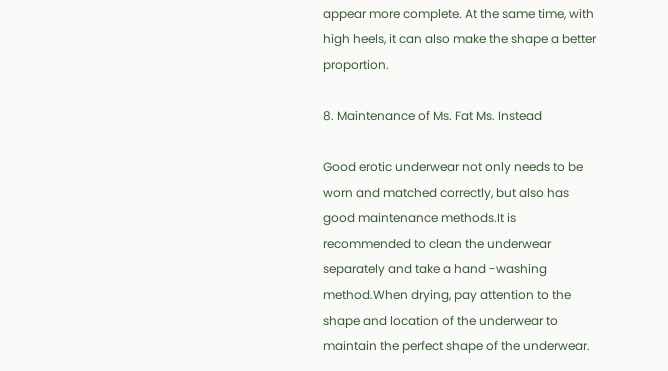appear more complete. At the same time, with high heels, it can also make the shape a better proportion.

8. Maintenance of Ms. Fat Ms. Instead

Good erotic underwear not only needs to be worn and matched correctly, but also has good maintenance methods.It is recommended to clean the underwear separately and take a hand -washing method.When drying, pay attention to the shape and location of the underwear to maintain the perfect shape of the underwear.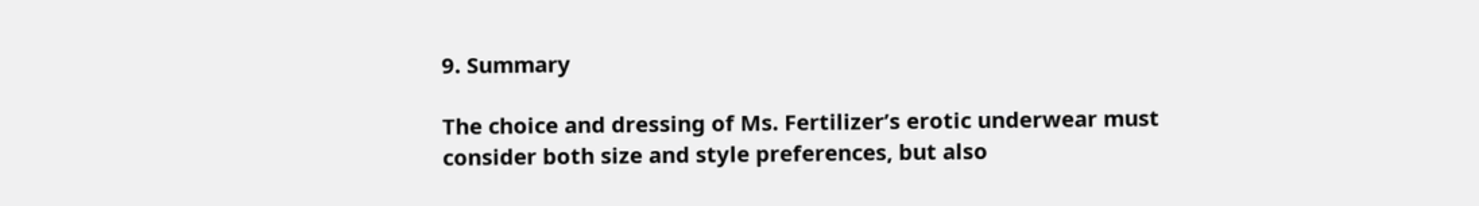9. Summary

The choice and dressing of Ms. Fertilizer’s erotic underwear must consider both size and style preferences, but also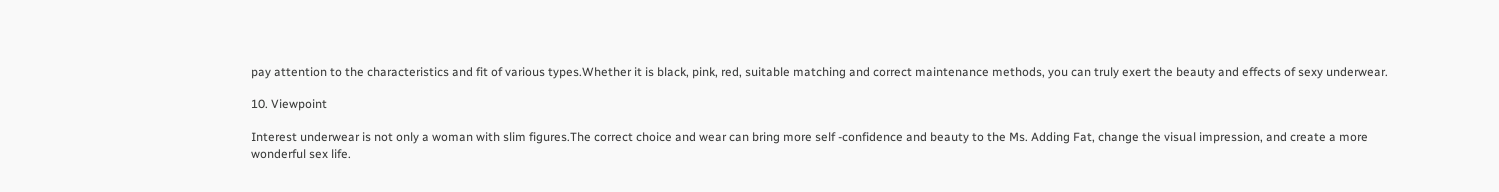pay attention to the characteristics and fit of various types.Whether it is black, pink, red, suitable matching and correct maintenance methods, you can truly exert the beauty and effects of sexy underwear.

10. Viewpoint

Interest underwear is not only a woman with slim figures.The correct choice and wear can bring more self -confidence and beauty to the Ms. Adding Fat, change the visual impression, and create a more wonderful sex life.